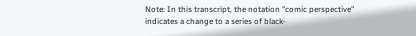Note: In this transcript, the notation "comic perspective" indicates a change to a series of black-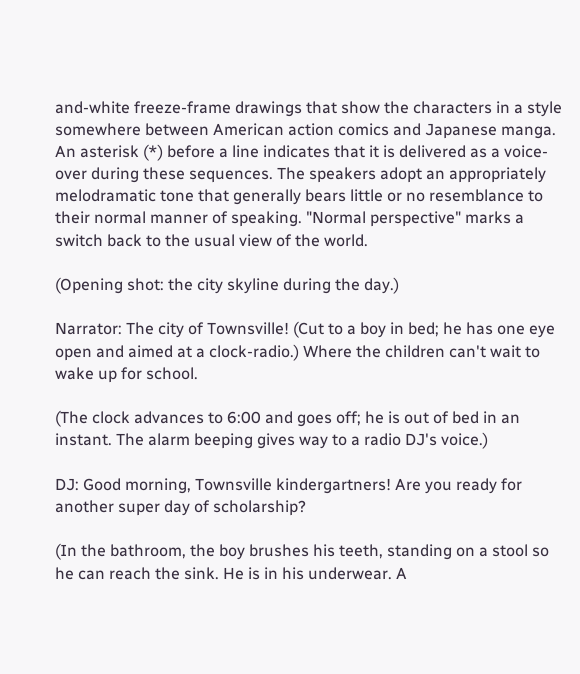and-white freeze-frame drawings that show the characters in a style somewhere between American action comics and Japanese manga. An asterisk (*) before a line indicates that it is delivered as a voice-over during these sequences. The speakers adopt an appropriately melodramatic tone that generally bears little or no resemblance to their normal manner of speaking. "Normal perspective" marks a switch back to the usual view of the world.

(Opening shot: the city skyline during the day.)

Narrator: The city of Townsville! (Cut to a boy in bed; he has one eye open and aimed at a clock-radio.) Where the children can't wait to wake up for school.

(The clock advances to 6:00 and goes off; he is out of bed in an instant. The alarm beeping gives way to a radio DJ's voice.)

DJ: Good morning, Townsville kindergartners! Are you ready for another super day of scholarship?

(In the bathroom, the boy brushes his teeth, standing on a stool so he can reach the sink. He is in his underwear. A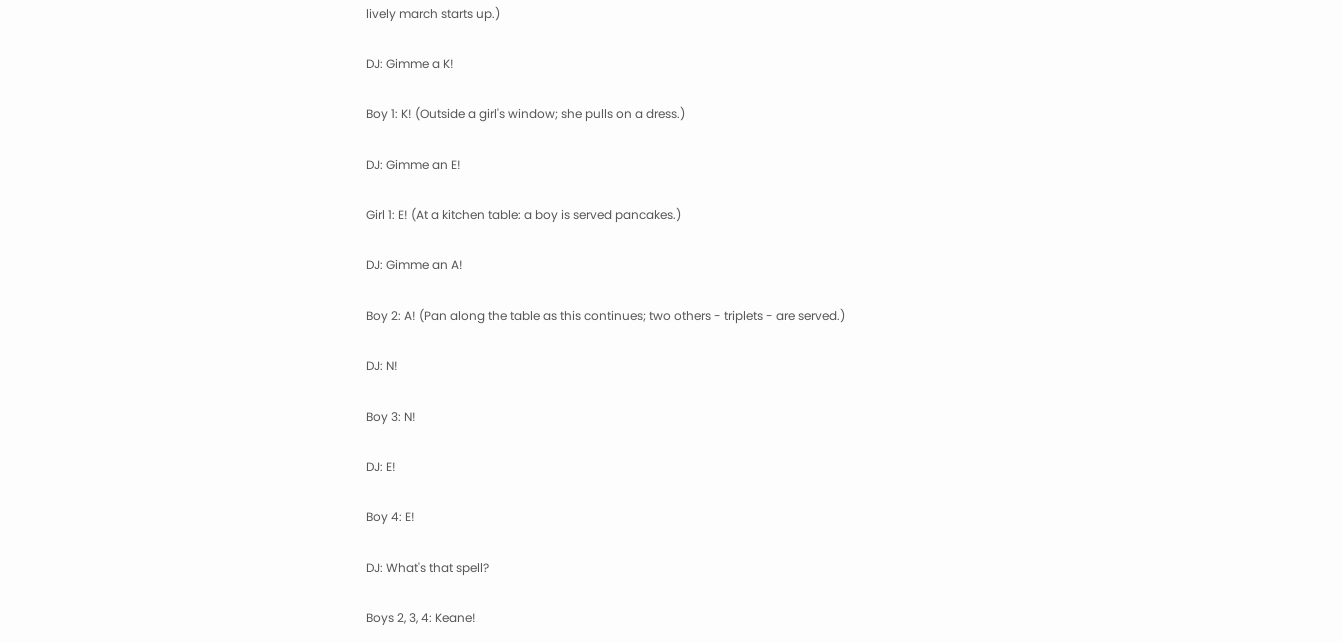lively march starts up.)

DJ: Gimme a K!

Boy 1: K! (Outside a girl's window; she pulls on a dress.)

DJ: Gimme an E!

Girl 1: E! (At a kitchen table: a boy is served pancakes.)

DJ: Gimme an A!

Boy 2: A! (Pan along the table as this continues; two others - triplets - are served.)

DJ: N!

Boy 3: N!

DJ: E!

Boy 4: E!

DJ: What's that spell?

Boys 2, 3, 4: Keane!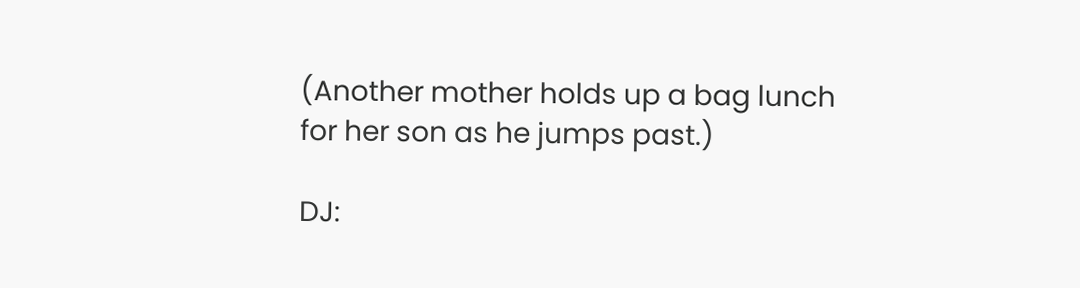(Another mother holds up a bag lunch for her son as he jumps past.)

DJ: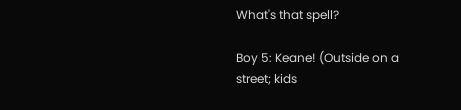What's that spell?

Boy 5: Keane! (Outside on a street; kids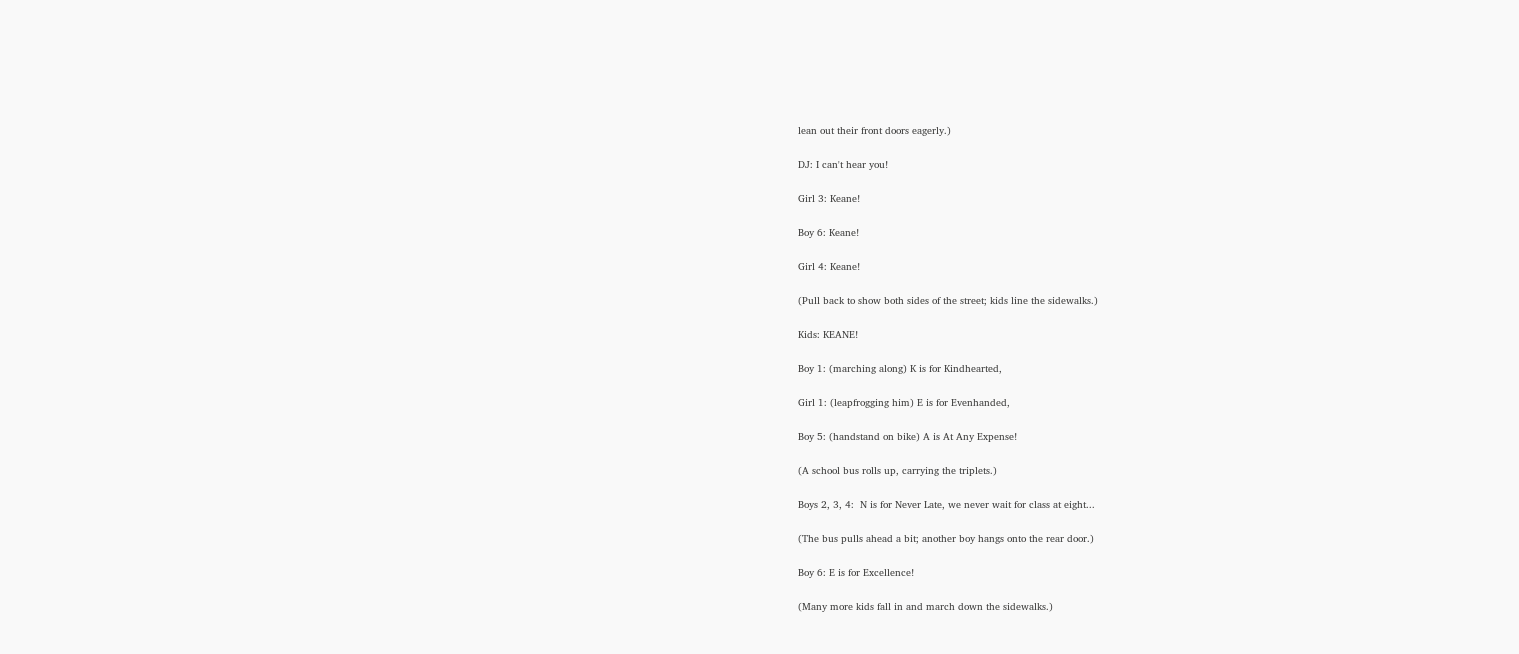lean out their front doors eagerly.)

DJ: I can't hear you!

Girl 3: Keane!

Boy 6: Keane!

Girl 4: Keane!

(Pull back to show both sides of the street; kids line the sidewalks.)

Kids: KEANE!

Boy 1: (marching along) K is for Kindhearted,

Girl 1: (leapfrogging him) E is for Evenhanded,

Boy 5: (handstand on bike) A is At Any Expense!

(A school bus rolls up, carrying the triplets.)

Boys 2, 3, 4:  N is for Never Late, we never wait for class at eight...

(The bus pulls ahead a bit; another boy hangs onto the rear door.)

Boy 6: E is for Excellence!

(Many more kids fall in and march down the sidewalks.)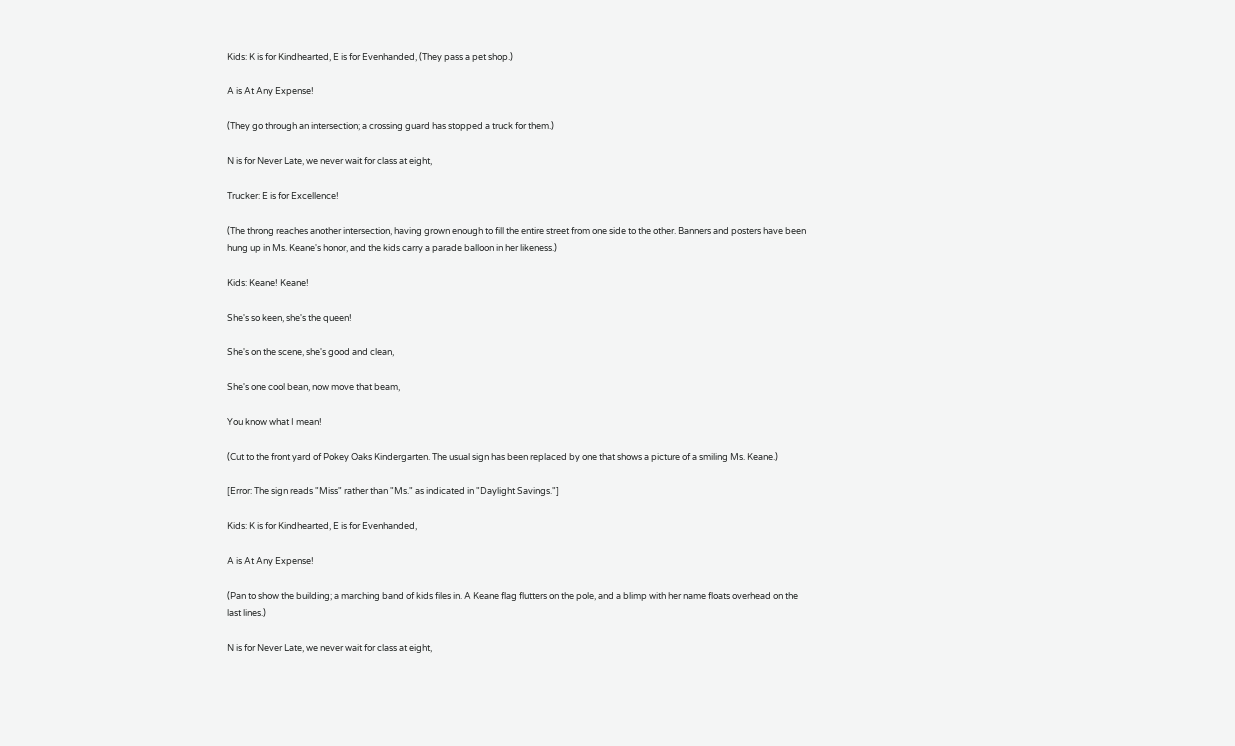Kids: K is for Kindhearted, E is for Evenhanded, (They pass a pet shop.)

A is At Any Expense!

(They go through an intersection; a crossing guard has stopped a truck for them.)

N is for Never Late, we never wait for class at eight,

Trucker: E is for Excellence!

(The throng reaches another intersection, having grown enough to fill the entire street from one side to the other. Banners and posters have been hung up in Ms. Keane's honor, and the kids carry a parade balloon in her likeness.)

Kids: Keane! Keane!

She's so keen, she's the queen!

She's on the scene, she's good and clean,

She's one cool bean, now move that beam,

You know what I mean!

(Cut to the front yard of Pokey Oaks Kindergarten. The usual sign has been replaced by one that shows a picture of a smiling Ms. Keane.)

[Error: The sign reads "Miss" rather than "Ms." as indicated in "Daylight Savings."]

Kids: K is for Kindhearted, E is for Evenhanded,

A is At Any Expense!

(Pan to show the building; a marching band of kids files in. A Keane flag flutters on the pole, and a blimp with her name floats overhead on the last lines.)

N is for Never Late, we never wait for class at eight,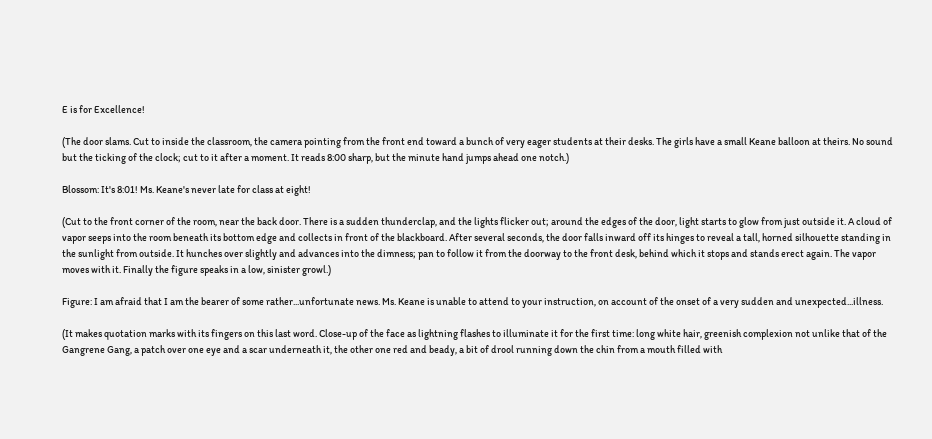E is for Excellence!

(The door slams. Cut to inside the classroom, the camera pointing from the front end toward a bunch of very eager students at their desks. The girls have a small Keane balloon at theirs. No sound but the ticking of the clock; cut to it after a moment. It reads 8:00 sharp, but the minute hand jumps ahead one notch.)

Blossom: It's 8:01! Ms. Keane's never late for class at eight!

(Cut to the front corner of the room, near the back door. There is a sudden thunderclap, and the lights flicker out; around the edges of the door, light starts to glow from just outside it. A cloud of vapor seeps into the room beneath its bottom edge and collects in front of the blackboard. After several seconds, the door falls inward off its hinges to reveal a tall, horned silhouette standing in the sunlight from outside. It hunches over slightly and advances into the dimness; pan to follow it from the doorway to the front desk, behind which it stops and stands erect again. The vapor moves with it. Finally the figure speaks in a low, sinister growl.)

Figure: I am afraid that I am the bearer of some rather...unfortunate news. Ms. Keane is unable to attend to your instruction, on account of the onset of a very sudden and unexpected...illness.

(It makes quotation marks with its fingers on this last word. Close-up of the face as lightning flashes to illuminate it for the first time: long white hair, greenish complexion not unlike that of the Gangrene Gang, a patch over one eye and a scar underneath it, the other one red and beady, a bit of drool running down the chin from a mouth filled with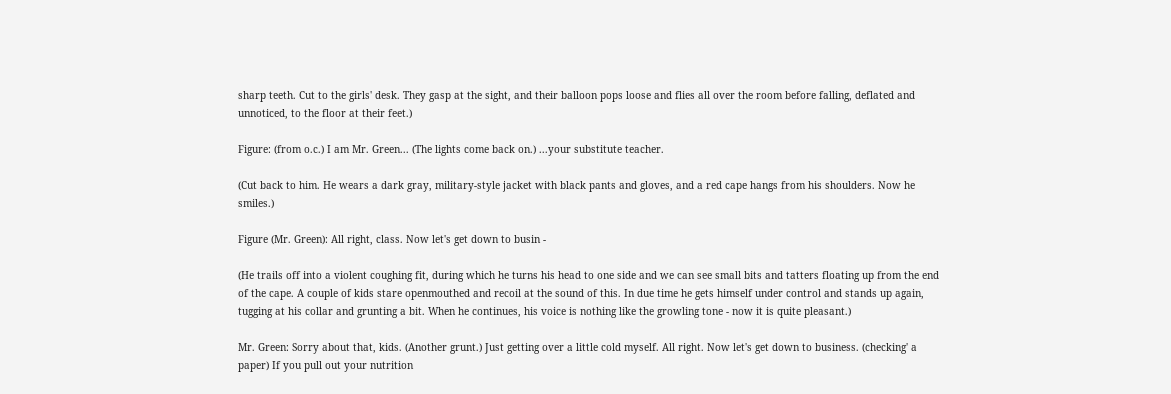sharp teeth. Cut to the girls' desk. They gasp at the sight, and their balloon pops loose and flies all over the room before falling, deflated and unnoticed, to the floor at their feet.)

Figure: (from o.c.) I am Mr. Green... (The lights come back on.) ...your substitute teacher.

(Cut back to him. He wears a dark gray, military-style jacket with black pants and gloves, and a red cape hangs from his shoulders. Now he smiles.)

Figure (Mr. Green): All right, class. Now let's get down to busin -

(He trails off into a violent coughing fit, during which he turns his head to one side and we can see small bits and tatters floating up from the end of the cape. A couple of kids stare openmouthed and recoil at the sound of this. In due time he gets himself under control and stands up again, tugging at his collar and grunting a bit. When he continues, his voice is nothing like the growling tone - now it is quite pleasant.)

Mr. Green: Sorry about that, kids. (Another grunt.) Just getting over a little cold myself. All right. Now let's get down to business. (checking' a paper) If you pull out your nutrition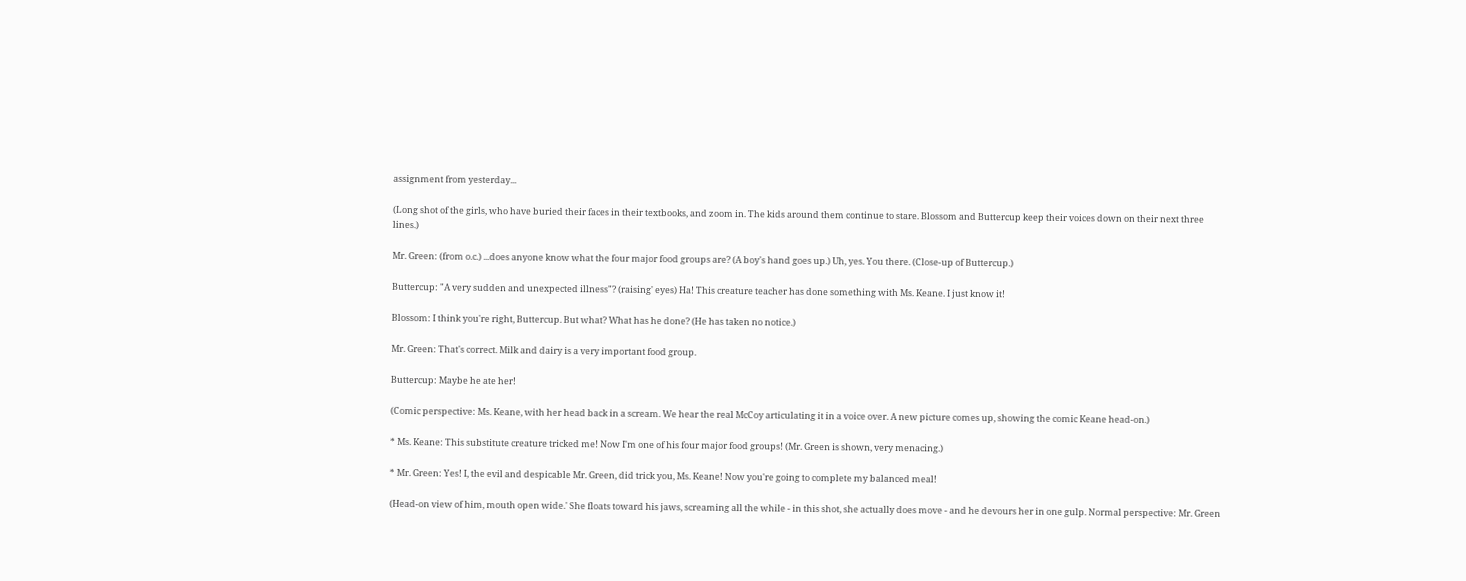assignment from yesterday...

(Long shot of the girls, who have buried their faces in their textbooks, and zoom in. The kids around them continue to stare. Blossom and Buttercup keep their voices down on their next three lines.)

Mr. Green: (from o.c.) ...does anyone know what the four major food groups are? (A boy's hand goes up.) Uh, yes. You there. (Close-up of Buttercup.)

Buttercup: "A very sudden and unexpected illness"? (raising' eyes) Ha! This creature teacher has done something with Ms. Keane. I just know it!

Blossom: I think you're right, Buttercup. But what? What has he done? (He has taken no notice.)

Mr. Green: That's correct. Milk and dairy is a very important food group.

Buttercup: Maybe he ate her!

(Comic perspective: Ms. Keane, with her head back in a scream. We hear the real McCoy articulating it in a voice over. A new picture comes up, showing the comic Keane head-on.)

* Ms. Keane: This substitute creature tricked me! Now I'm one of his four major food groups! (Mr. Green is shown, very menacing.)

* Mr. Green: Yes! I, the evil and despicable Mr. Green, did trick you, Ms. Keane! Now you're going to complete my balanced meal!

(Head-on view of him, mouth open wide.' She floats toward his jaws, screaming all the while - in this shot, she actually does move - and he devours her in one gulp. Normal perspective: Mr. Green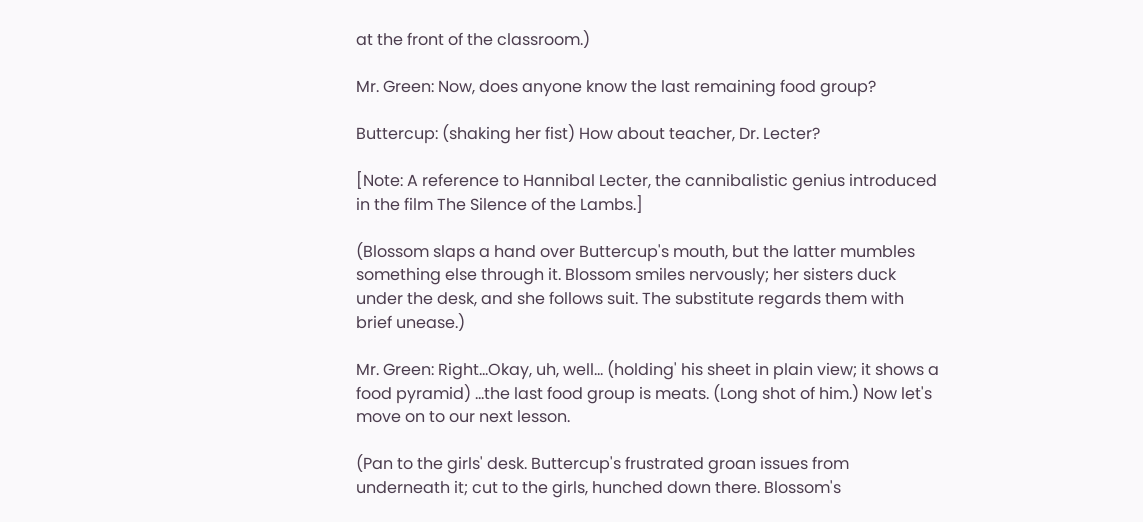at the front of the classroom.)

Mr. Green: Now, does anyone know the last remaining food group?

Buttercup: (shaking her fist) How about teacher, Dr. Lecter?

[Note: A reference to Hannibal Lecter, the cannibalistic genius introduced in the film The Silence of the Lambs.]

(Blossom slaps a hand over Buttercup's mouth, but the latter mumbles something else through it. Blossom smiles nervously; her sisters duck under the desk, and she follows suit. The substitute regards them with brief unease.)

Mr. Green: Right...Okay, uh, well... (holding' his sheet in plain view; it shows a food pyramid) ...the last food group is meats. (Long shot of him.) Now let's move on to our next lesson.

(Pan to the girls' desk. Buttercup's frustrated groan issues from underneath it; cut to the girls, hunched down there. Blossom's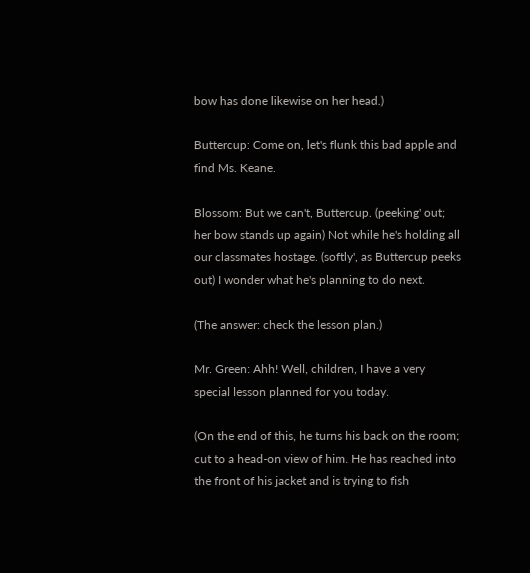bow has done likewise on her head.)

Buttercup: Come on, let's flunk this bad apple and find Ms. Keane.

Blossom: But we can't, Buttercup. (peeking' out; her bow stands up again) Not while he's holding all our classmates hostage. (softly', as Buttercup peeks out) I wonder what he's planning to do next.

(The answer: check the lesson plan.)

Mr. Green: Ahh! Well, children, I have a very special lesson planned for you today.

(On the end of this, he turns his back on the room; cut to a head-on view of him. He has reached into the front of his jacket and is trying to fish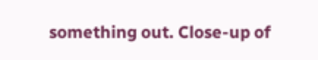something out. Close-up of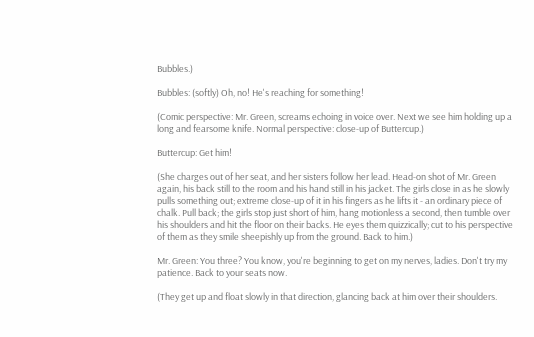Bubbles.)

Bubbles: (softly) Oh, no! He's reaching for something!

(Comic perspective: Mr. Green, screams echoing in voice over. Next we see him holding up a long and fearsome knife. Normal perspective: close-up of Buttercup.)

Buttercup: Get him!

(She charges out of her seat, and her sisters follow her lead. Head-on shot of Mr. Green again, his back still to the room and his hand still in his jacket. The girls close in as he slowly pulls something out; extreme close-up of it in his fingers as he lifts it - an ordinary piece of chalk. Pull back; the girls stop just short of him, hang motionless a second, then tumble over his shoulders and hit the floor on their backs. He eyes them quizzically; cut to his perspective of them as they smile sheepishly up from the ground. Back to him.)

Mr. Green: You three? You know, you're beginning to get on my nerves, ladies. Don't try my patience. Back to your seats now.

(They get up and float slowly in that direction, glancing back at him over their shoulders.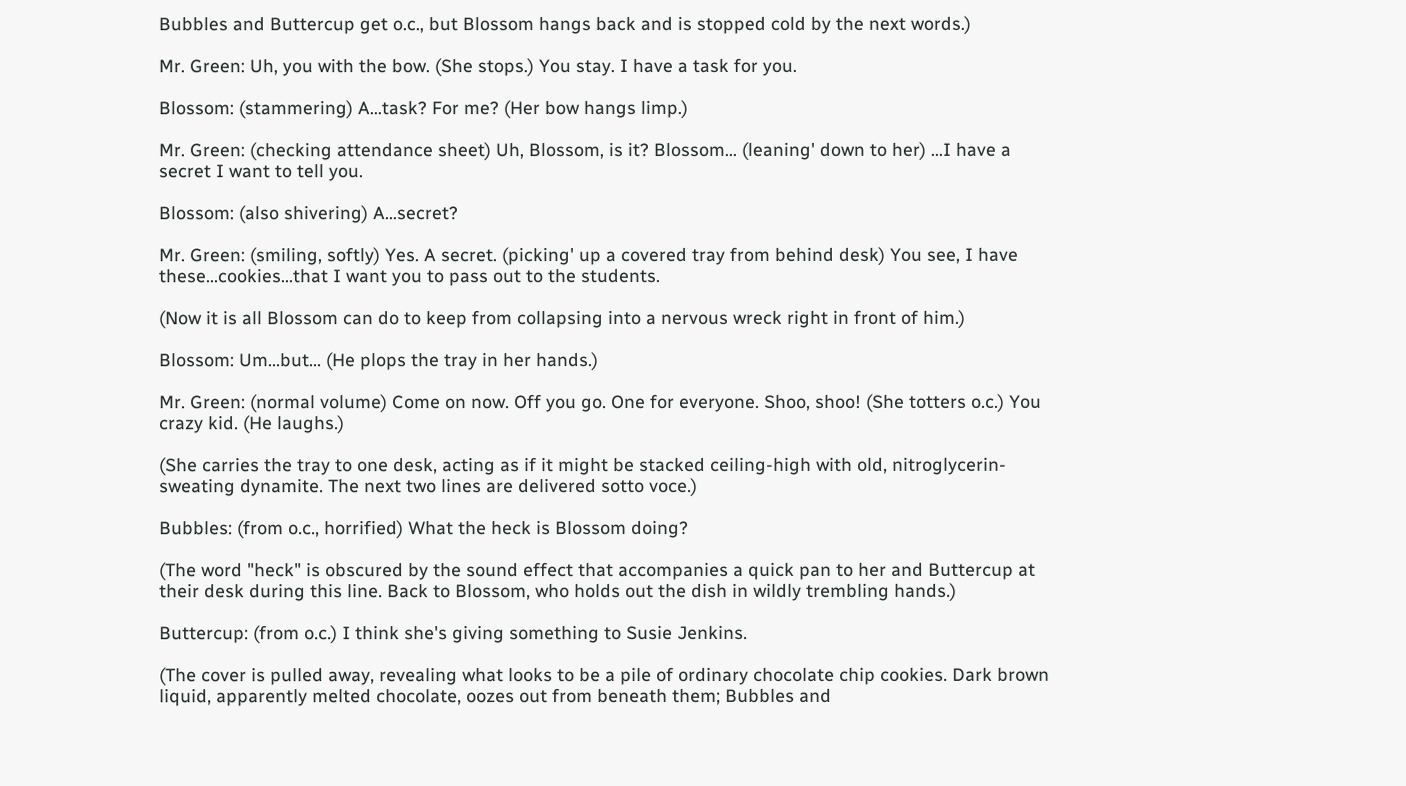Bubbles and Buttercup get o.c., but Blossom hangs back and is stopped cold by the next words.)

Mr. Green: Uh, you with the bow. (She stops.) You stay. I have a task for you.

Blossom: (stammering) A...task? For me? (Her bow hangs limp.)

Mr. Green: (checking attendance sheet) Uh, Blossom, is it? Blossom... (leaning' down to her) ...I have a secret I want to tell you.

Blossom: (also shivering) A...secret?

Mr. Green: (smiling, softly) Yes. A secret. (picking' up a covered tray from behind desk) You see, I have these...cookies...that I want you to pass out to the students.

(Now it is all Blossom can do to keep from collapsing into a nervous wreck right in front of him.)

Blossom: Um...but... (He plops the tray in her hands.)

Mr. Green: (normal volume) Come on now. Off you go. One for everyone. Shoo, shoo! (She totters o.c.) You crazy kid. (He laughs.)

(She carries the tray to one desk, acting as if it might be stacked ceiling-high with old, nitroglycerin-sweating dynamite. The next two lines are delivered sotto voce.)

Bubbles: (from o.c., horrified) What the heck is Blossom doing?

(The word "heck" is obscured by the sound effect that accompanies a quick pan to her and Buttercup at their desk during this line. Back to Blossom, who holds out the dish in wildly trembling hands.)

Buttercup: (from o.c.) I think she's giving something to Susie Jenkins.

(The cover is pulled away, revealing what looks to be a pile of ordinary chocolate chip cookies. Dark brown liquid, apparently melted chocolate, oozes out from beneath them; Bubbles and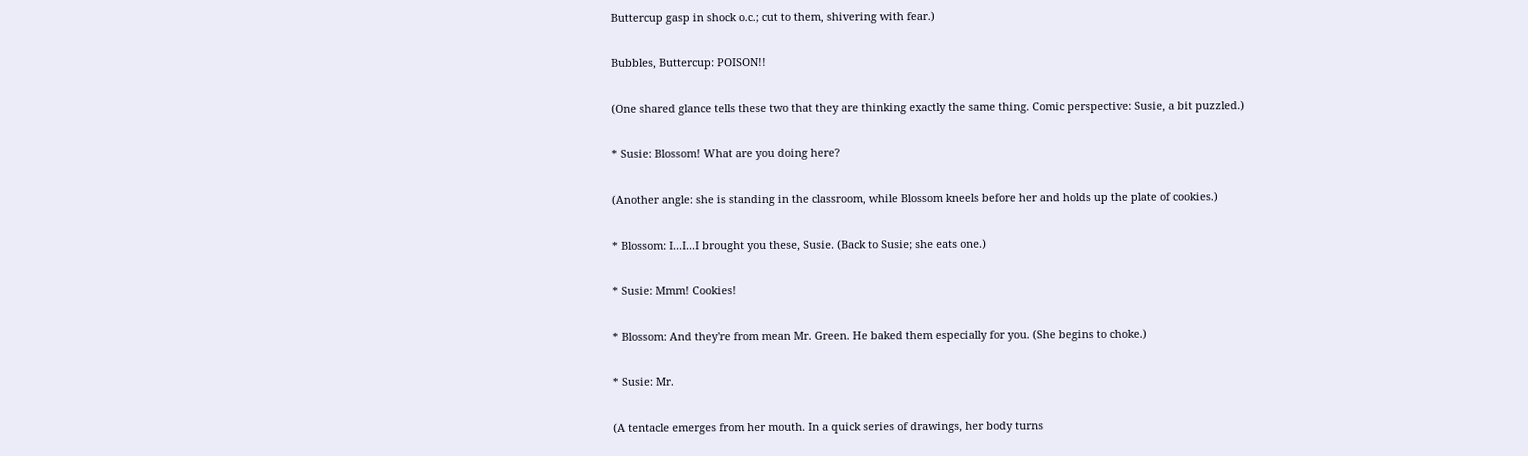Buttercup gasp in shock o.c.; cut to them, shivering with fear.)

Bubbles, Buttercup: POISON!!

(One shared glance tells these two that they are thinking exactly the same thing. Comic perspective: Susie, a bit puzzled.)

* Susie: Blossom! What are you doing here?

(Another angle: she is standing in the classroom, while Blossom kneels before her and holds up the plate of cookies.)

* Blossom: I...I...I brought you these, Susie. (Back to Susie; she eats one.)

* Susie: Mmm! Cookies!

* Blossom: And they're from mean Mr. Green. He baked them especially for you. (She begins to choke.)

* Susie: Mr.

(A tentacle emerges from her mouth. In a quick series of drawings, her body turns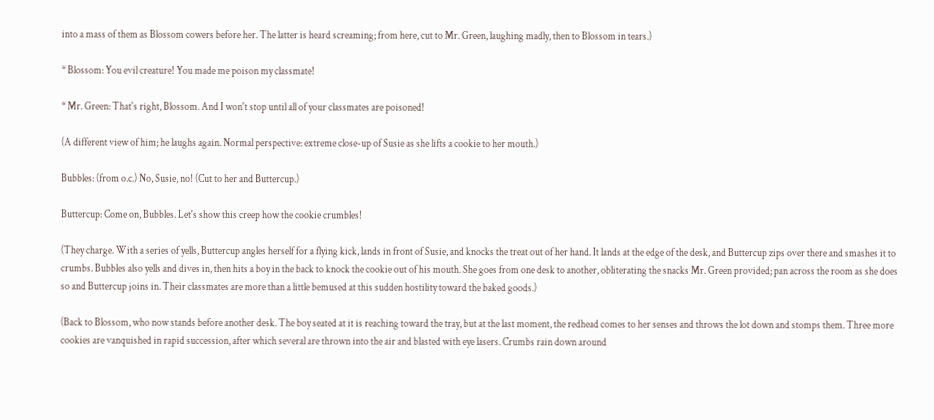into a mass of them as Blossom cowers before her. The latter is heard screaming; from here, cut to Mr. Green, laughing madly, then to Blossom in tears.)

* Blossom: You evil creature! You made me poison my classmate!

* Mr. Green: That's right, Blossom. And I won't stop until all of your classmates are poisoned!

(A different view of him; he laughs again. Normal perspective: extreme close-up of Susie as she lifts a cookie to her mouth.)

Bubbles: (from o.c.) No, Susie, no! (Cut to her and Buttercup.)

Buttercup: Come on, Bubbles. Let's show this creep how the cookie crumbles!

(They charge. With a series of yells, Buttercup angles herself for a flying kick, lands in front of Susie, and knocks the treat out of her hand. It lands at the edge of the desk, and Buttercup zips over there and smashes it to crumbs. Bubbles also yells and dives in, then hits a boy in the back to knock the cookie out of his mouth. She goes from one desk to another, obliterating the snacks Mr. Green provided; pan across the room as she does so and Buttercup joins in. Their classmates are more than a little bemused at this sudden hostility toward the baked goods.)

(Back to Blossom, who now stands before another desk. The boy seated at it is reaching toward the tray, but at the last moment, the redhead comes to her senses and throws the lot down and stomps them. Three more cookies are vanquished in rapid succession, after which several are thrown into the air and blasted with eye lasers. Crumbs rain down around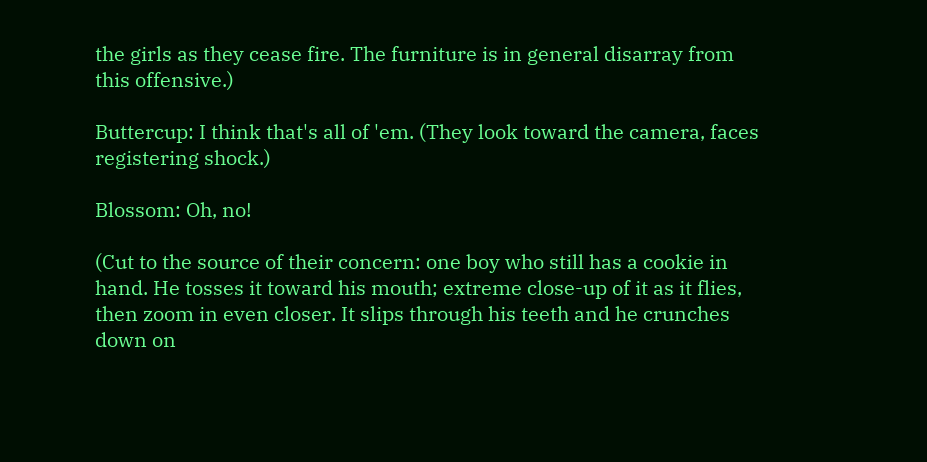the girls as they cease fire. The furniture is in general disarray from this offensive.)

Buttercup: I think that's all of 'em. (They look toward the camera, faces registering shock.)

Blossom: Oh, no!

(Cut to the source of their concern: one boy who still has a cookie in hand. He tosses it toward his mouth; extreme close-up of it as it flies, then zoom in even closer. It slips through his teeth and he crunches down on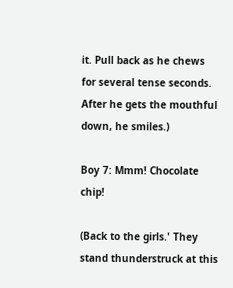it. Pull back as he chews for several tense seconds. After he gets the mouthful down, he smiles.)

Boy 7: Mmm! Chocolate chip!

(Back to the girls.' They stand thunderstruck at this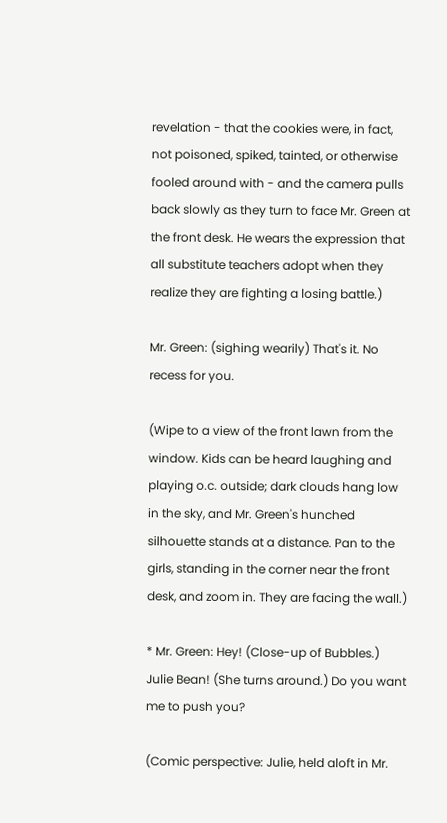revelation - that the cookies were, in fact, not poisoned, spiked, tainted, or otherwise fooled around with - and the camera pulls back slowly as they turn to face Mr. Green at the front desk. He wears the expression that all substitute teachers adopt when they realize they are fighting a losing battle.)

Mr. Green: (sighing wearily) That's it. No recess for you.

(Wipe to a view of the front lawn from the window. Kids can be heard laughing and playing o.c. outside; dark clouds hang low in the sky, and Mr. Green's hunched silhouette stands at a distance. Pan to the girls, standing in the corner near the front desk, and zoom in. They are facing the wall.)

* Mr. Green: Hey! (Close-up of Bubbles.) Julie Bean! (She turns around.) Do you want me to push you?

(Comic perspective: Julie, held aloft in Mr.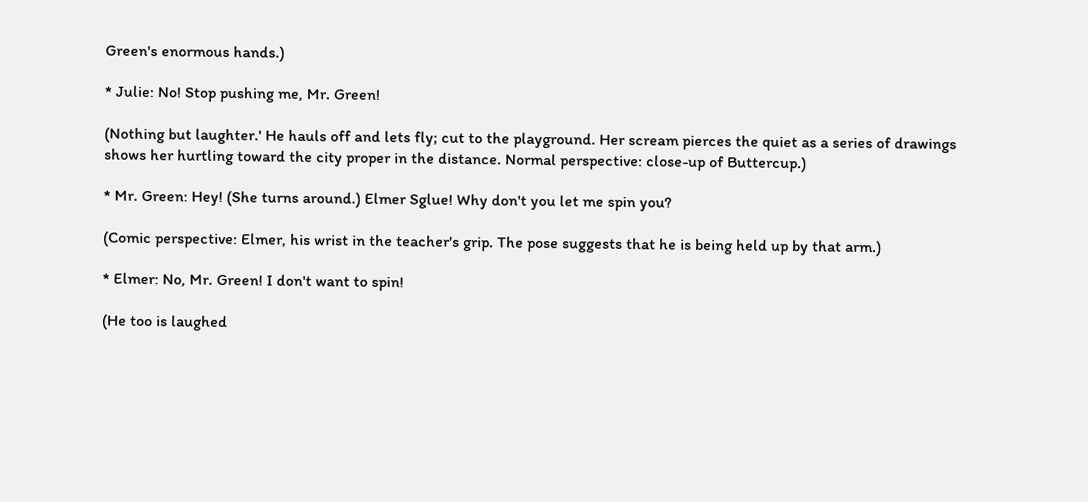Green's enormous hands.)

* Julie: No! Stop pushing me, Mr. Green!

(Nothing but laughter.' He hauls off and lets fly; cut to the playground. Her scream pierces the quiet as a series of drawings shows her hurtling toward the city proper in the distance. Normal perspective: close-up of Buttercup.)

* Mr. Green: Hey! (She turns around.) Elmer Sglue! Why don't you let me spin you?

(Comic perspective: Elmer, his wrist in the teacher's grip. The pose suggests that he is being held up by that arm.)

* Elmer: No, Mr. Green! I don't want to spin!

(He too is laughed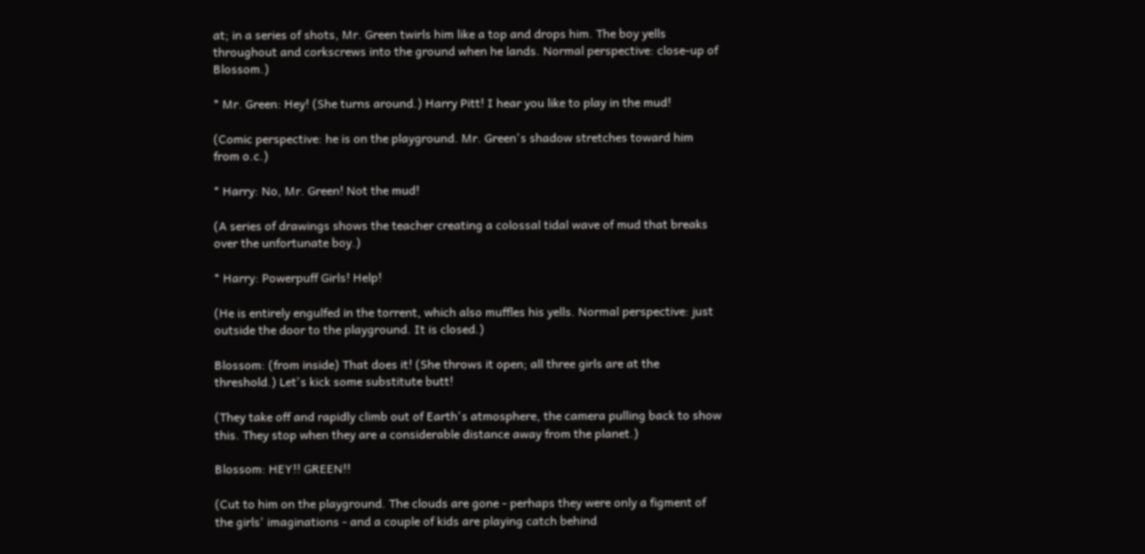at; in a series of shots, Mr. Green twirls him like a top and drops him. The boy yells throughout and corkscrews into the ground when he lands. Normal perspective: close-up of Blossom.)

* Mr. Green: Hey! (She turns around.) Harry Pitt! I hear you like to play in the mud!

(Comic perspective: he is on the playground. Mr. Green's shadow stretches toward him from o.c.)

* Harry: No, Mr. Green! Not the mud!

(A series of drawings shows the teacher creating a colossal tidal wave of mud that breaks over the unfortunate boy.)

* Harry: Powerpuff Girls! Help!

(He is entirely engulfed in the torrent, which also muffles his yells. Normal perspective: just outside the door to the playground. It is closed.)

Blossom: (from inside) That does it! (She throws it open; all three girls are at the threshold.) Let's kick some substitute butt!

(They take off and rapidly climb out of Earth's atmosphere, the camera pulling back to show this. They stop when they are a considerable distance away from the planet.)

Blossom: HEY!! GREEN!!

(Cut to him on the playground. The clouds are gone - perhaps they were only a figment of the girls' imaginations - and a couple of kids are playing catch behind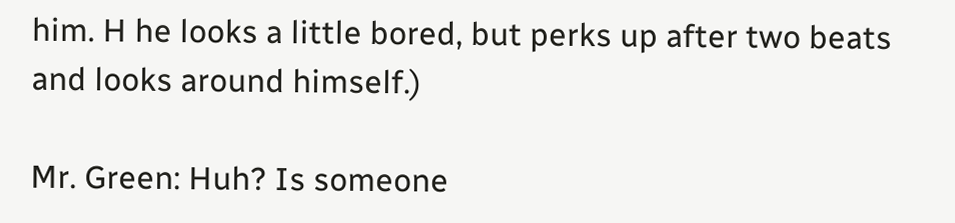him. H he looks a little bored, but perks up after two beats and looks around himself.)

Mr. Green: Huh? Is someone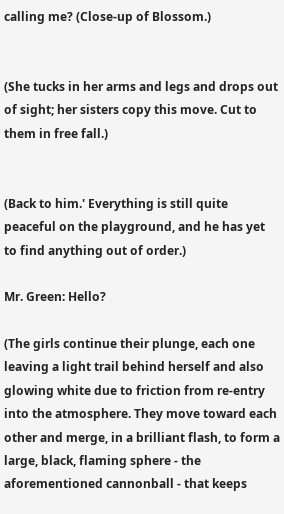calling me? (Close-up of Blossom.)


(She tucks in her arms and legs and drops out of sight; her sisters copy this move. Cut to them in free fall.)


(Back to him.' Everything is still quite peaceful on the playground, and he has yet to find anything out of order.)

Mr. Green: Hello?

(The girls continue their plunge, each one leaving a light trail behind herself and also glowing white due to friction from re-entry into the atmosphere. They move toward each other and merge, in a brilliant flash, to form a large, black, flaming sphere - the aforementioned cannonball - that keeps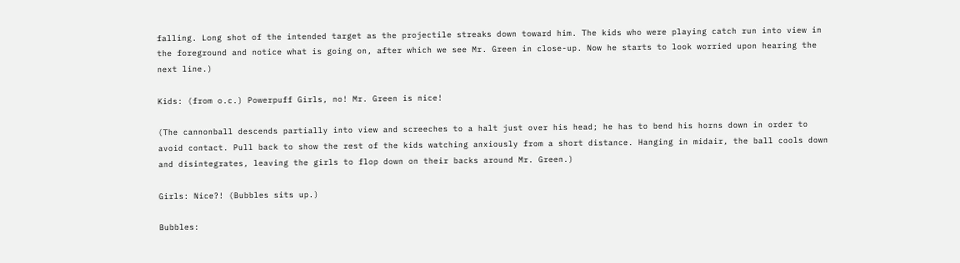falling. Long shot of the intended target as the projectile streaks down toward him. The kids who were playing catch run into view in the foreground and notice what is going on, after which we see Mr. Green in close-up. Now he starts to look worried upon hearing the next line.)

Kids: (from o.c.) Powerpuff Girls, no! Mr. Green is nice!

(The cannonball descends partially into view and screeches to a halt just over his head; he has to bend his horns down in order to avoid contact. Pull back to show the rest of the kids watching anxiously from a short distance. Hanging in midair, the ball cools down and disintegrates, leaving the girls to flop down on their backs around Mr. Green.)

Girls: Nice?! (Bubbles sits up.)

Bubbles: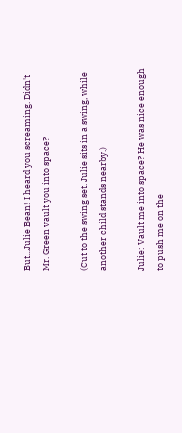But...Julie Bean! I heard you screaming. Didn't Mr. Green vault you into space?

(Cut to the swing set. Julie sits in a swing, while another child stands nearby.)

Julie: Vault me into space? He was nice enough to push me on the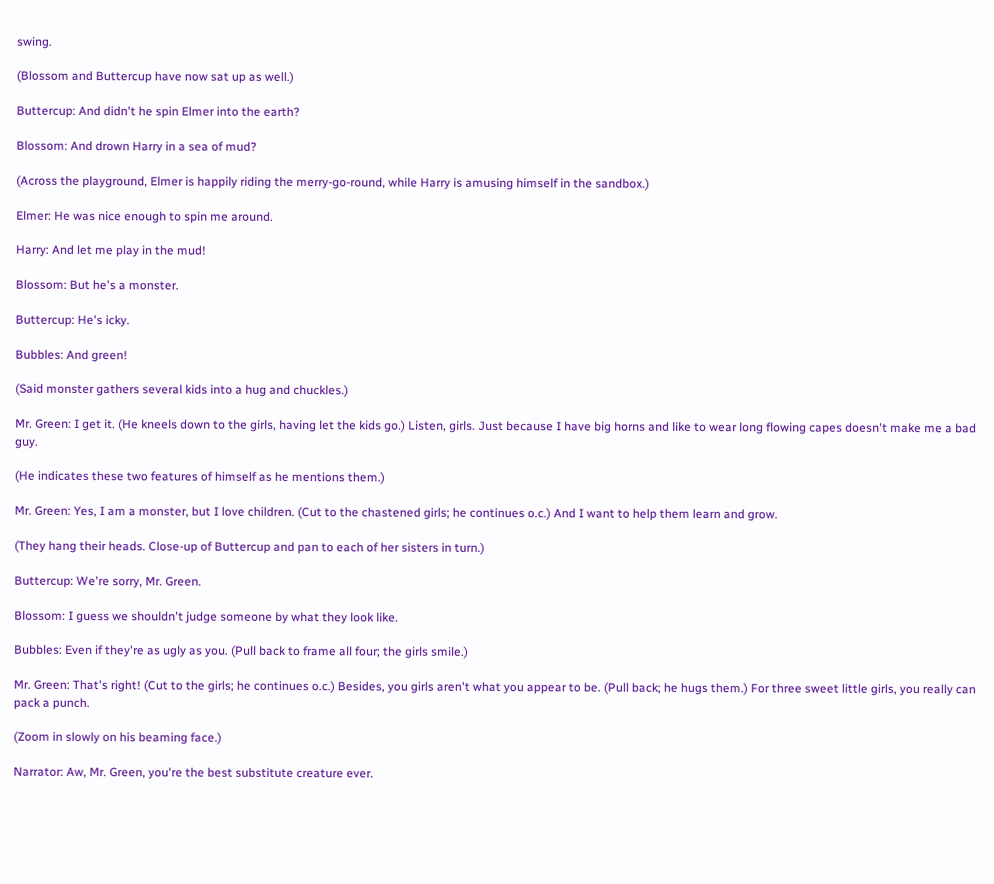swing.

(Blossom and Buttercup have now sat up as well.)

Buttercup: And didn't he spin Elmer into the earth?

Blossom: And drown Harry in a sea of mud?

(Across the playground, Elmer is happily riding the merry-go-round, while Harry is amusing himself in the sandbox.)

Elmer: He was nice enough to spin me around.

Harry: And let me play in the mud!

Blossom: But he's a monster.

Buttercup: He's icky.

Bubbles: And green!

(Said monster gathers several kids into a hug and chuckles.)

Mr. Green: I get it. (He kneels down to the girls, having let the kids go.) Listen, girls. Just because I have big horns and like to wear long flowing capes doesn't make me a bad guy.

(He indicates these two features of himself as he mentions them.)

Mr. Green: Yes, I am a monster, but I love children. (Cut to the chastened girls; he continues o.c.) And I want to help them learn and grow.

(They hang their heads. Close-up of Buttercup and pan to each of her sisters in turn.)

Buttercup: We're sorry, Mr. Green.

Blossom: I guess we shouldn't judge someone by what they look like.

Bubbles: Even if they're as ugly as you. (Pull back to frame all four; the girls smile.)

Mr. Green: That's right! (Cut to the girls; he continues o.c.) Besides, you girls aren't what you appear to be. (Pull back; he hugs them.) For three sweet little girls, you really can pack a punch.

(Zoom in slowly on his beaming face.)

Narrator: Aw, Mr. Green, you're the best substitute creature ever.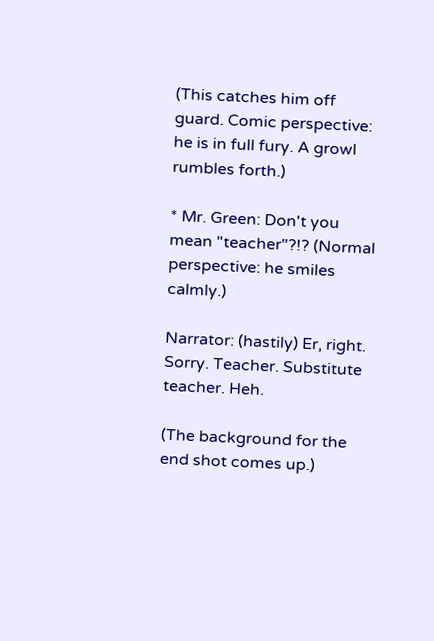(This catches him off guard. Comic perspective: he is in full fury. A growl rumbles forth.)

* Mr. Green: Don't you mean "teacher"?!? (Normal perspective: he smiles calmly.)

Narrator: (hastily) Er, right. Sorry. Teacher. Substitute teacher. Heh.

(The background for the end shot comes up.)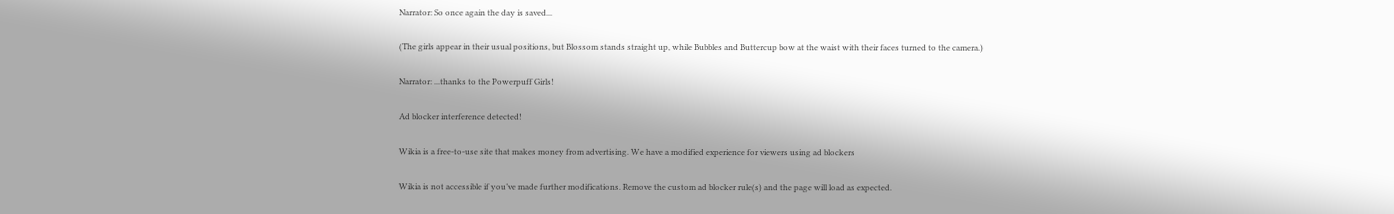Narrator: So once again the day is saved...

(The girls appear in their usual positions, but Blossom stands straight up, while Bubbles and Buttercup bow at the waist with their faces turned to the camera.)

Narrator: ...thanks to the Powerpuff Girls!

Ad blocker interference detected!

Wikia is a free-to-use site that makes money from advertising. We have a modified experience for viewers using ad blockers

Wikia is not accessible if you’ve made further modifications. Remove the custom ad blocker rule(s) and the page will load as expected.